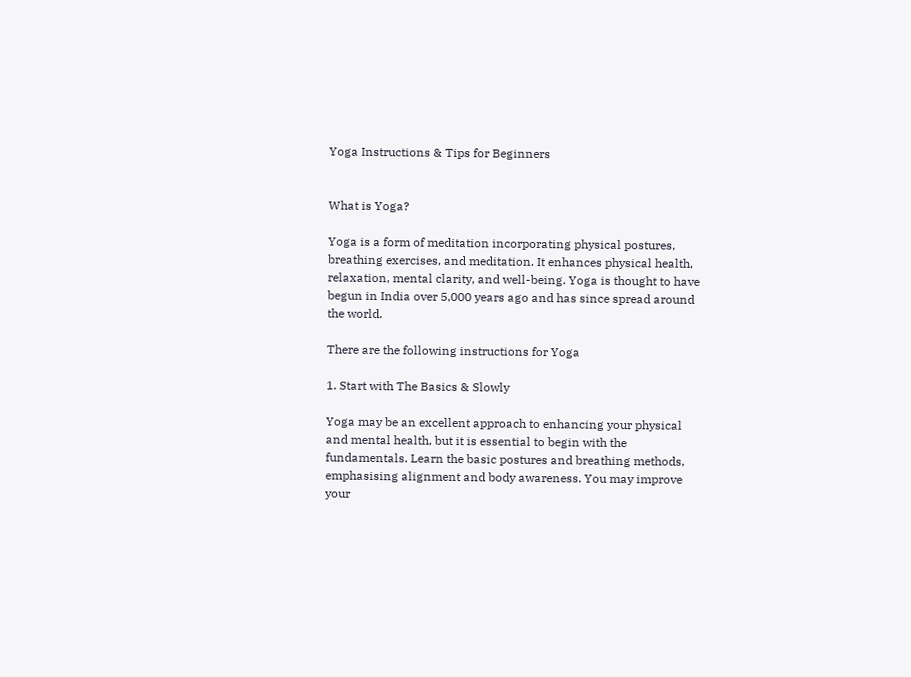Yoga Instructions & Tips for Beginners


What is Yoga?

Yoga is a form of meditation incorporating physical postures, breathing exercises, and meditation. It enhances physical health, relaxation, mental clarity, and well-being. Yoga is thought to have begun in India over 5,000 years ago and has since spread around the world.

There are the following instructions for Yoga

1. Start with The Basics & Slowly

Yoga may be an excellent approach to enhancing your physical and mental health, but it is essential to begin with the fundamentals. Learn the basic postures and breathing methods, emphasising alignment and body awareness. You may improve your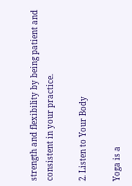strength and flexibility by being patient and consistent in your practice.

2. Listen to Your Body

Yoga is a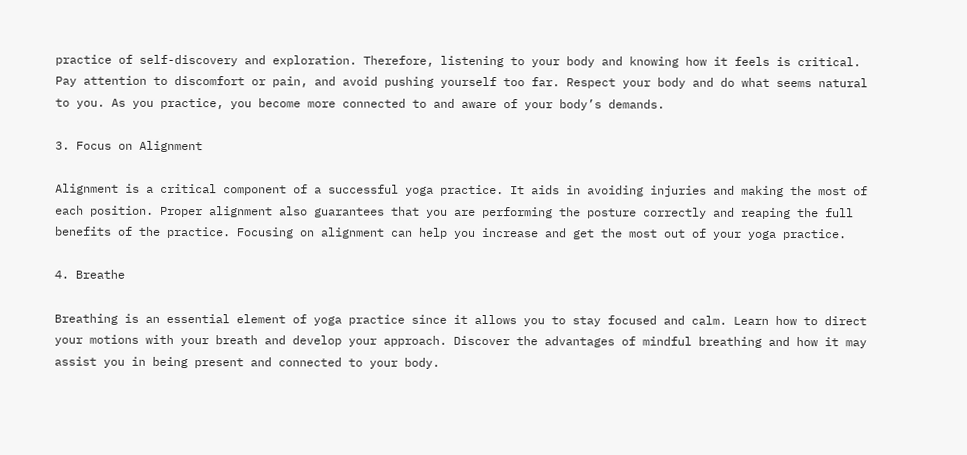practice of self-discovery and exploration. Therefore, listening to your body and knowing how it feels is critical. Pay attention to discomfort or pain, and avoid pushing yourself too far. Respect your body and do what seems natural to you. As you practice, you become more connected to and aware of your body’s demands.

3. Focus on Alignment

Alignment is a critical component of a successful yoga practice. It aids in avoiding injuries and making the most of each position. Proper alignment also guarantees that you are performing the posture correctly and reaping the full benefits of the practice. Focusing on alignment can help you increase and get the most out of your yoga practice.

4. Breathe

Breathing is an essential element of yoga practice since it allows you to stay focused and calm. Learn how to direct your motions with your breath and develop your approach. Discover the advantages of mindful breathing and how it may assist you in being present and connected to your body.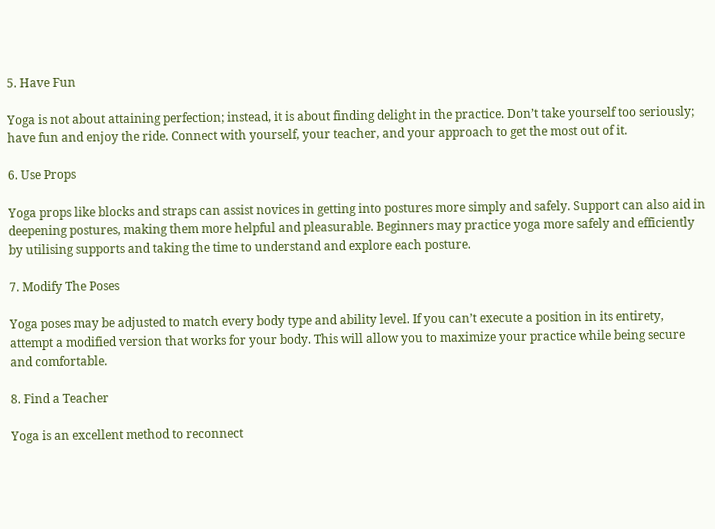5. Have Fun

Yoga is not about attaining perfection; instead, it is about finding delight in the practice. Don’t take yourself too seriously; have fun and enjoy the ride. Connect with yourself, your teacher, and your approach to get the most out of it.

6. Use Props

Yoga props like blocks and straps can assist novices in getting into postures more simply and safely. Support can also aid in deepening postures, making them more helpful and pleasurable. Beginners may practice yoga more safely and efficiently by utilising supports and taking the time to understand and explore each posture.

7. Modify The Poses

Yoga poses may be adjusted to match every body type and ability level. If you can’t execute a position in its entirety, attempt a modified version that works for your body. This will allow you to maximize your practice while being secure and comfortable.

8. Find a Teacher

Yoga is an excellent method to reconnect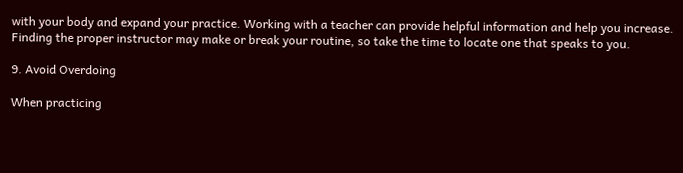with your body and expand your practice. Working with a teacher can provide helpful information and help you increase. Finding the proper instructor may make or break your routine, so take the time to locate one that speaks to you.

9. Avoid Overdoing

When practicing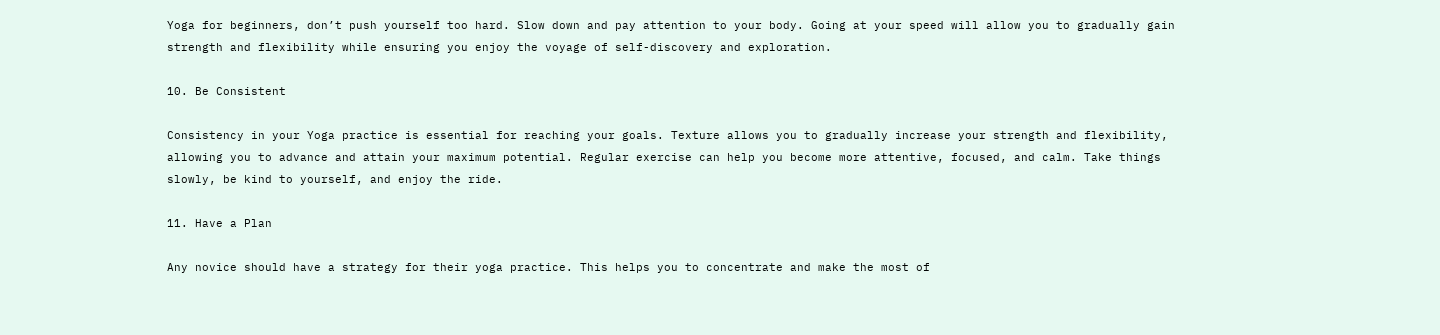Yoga for beginners, don’t push yourself too hard. Slow down and pay attention to your body. Going at your speed will allow you to gradually gain strength and flexibility while ensuring you enjoy the voyage of self-discovery and exploration.

10. Be Consistent

Consistency in your Yoga practice is essential for reaching your goals. Texture allows you to gradually increase your strength and flexibility, allowing you to advance and attain your maximum potential. Regular exercise can help you become more attentive, focused, and calm. Take things slowly, be kind to yourself, and enjoy the ride.

11. Have a Plan

Any novice should have a strategy for their yoga practice. This helps you to concentrate and make the most of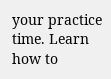your practice time. Learn how to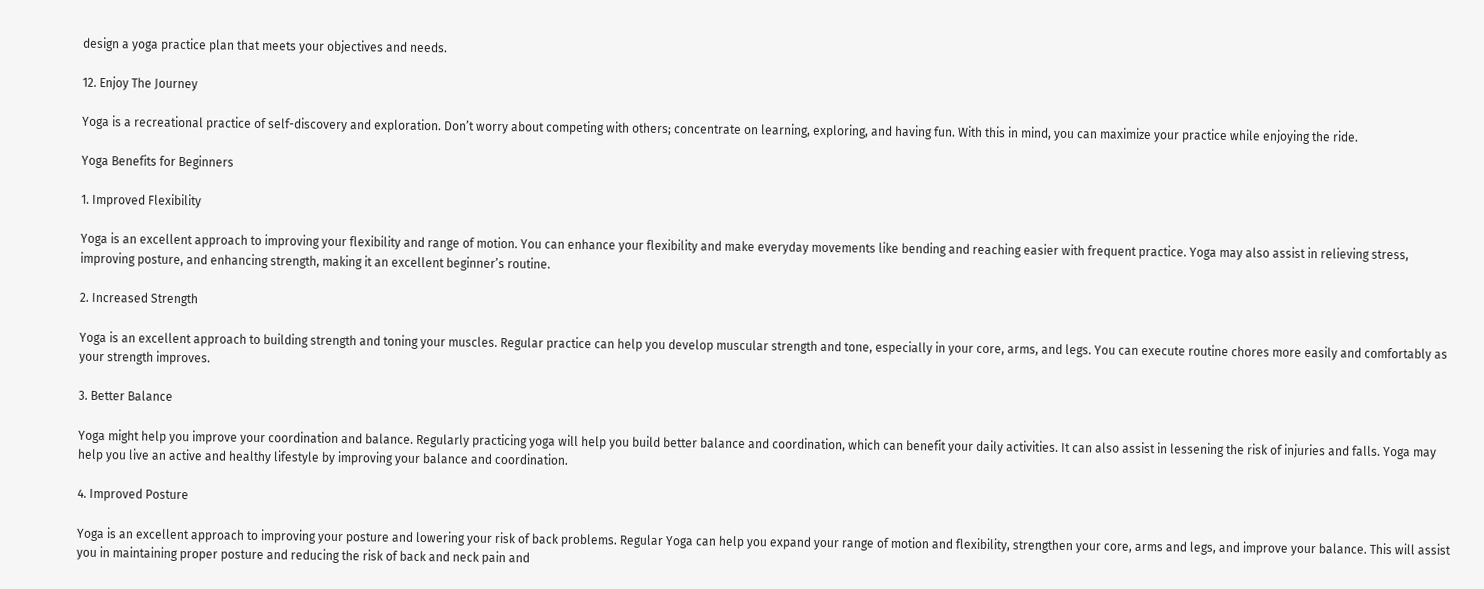design a yoga practice plan that meets your objectives and needs.

12. Enjoy The Journey

Yoga is a recreational practice of self-discovery and exploration. Don’t worry about competing with others; concentrate on learning, exploring, and having fun. With this in mind, you can maximize your practice while enjoying the ride.

Yoga Benefits for Beginners

1. Improved Flexibility

Yoga is an excellent approach to improving your flexibility and range of motion. You can enhance your flexibility and make everyday movements like bending and reaching easier with frequent practice. Yoga may also assist in relieving stress, improving posture, and enhancing strength, making it an excellent beginner’s routine.

2. Increased Strength

Yoga is an excellent approach to building strength and toning your muscles. Regular practice can help you develop muscular strength and tone, especially in your core, arms, and legs. You can execute routine chores more easily and comfortably as your strength improves.

3. Better Balance

Yoga might help you improve your coordination and balance. Regularly practicing yoga will help you build better balance and coordination, which can benefit your daily activities. It can also assist in lessening the risk of injuries and falls. Yoga may help you live an active and healthy lifestyle by improving your balance and coordination.

4. Improved Posture

Yoga is an excellent approach to improving your posture and lowering your risk of back problems. Regular Yoga can help you expand your range of motion and flexibility, strengthen your core, arms and legs, and improve your balance. This will assist you in maintaining proper posture and reducing the risk of back and neck pain and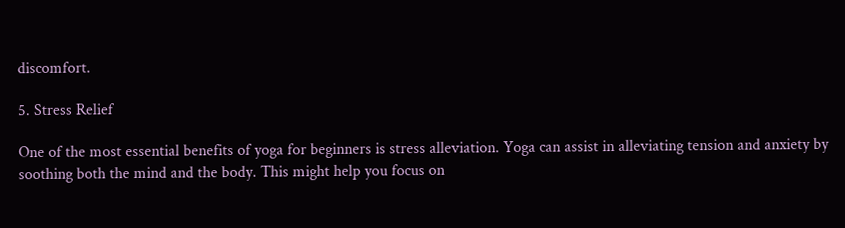discomfort.

5. Stress Relief

One of the most essential benefits of yoga for beginners is stress alleviation. Yoga can assist in alleviating tension and anxiety by soothing both the mind and the body. This might help you focus on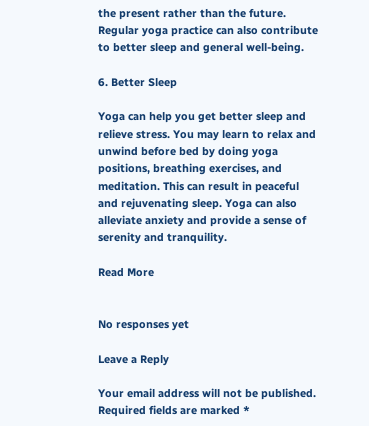the present rather than the future. Regular yoga practice can also contribute to better sleep and general well-being.

6. Better Sleep

Yoga can help you get better sleep and relieve stress. You may learn to relax and unwind before bed by doing yoga positions, breathing exercises, and meditation. This can result in peaceful and rejuvenating sleep. Yoga can also alleviate anxiety and provide a sense of serenity and tranquility.

Read More


No responses yet

Leave a Reply

Your email address will not be published. Required fields are marked *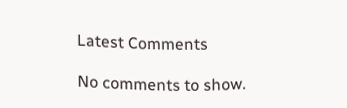Latest Comments

No comments to show.